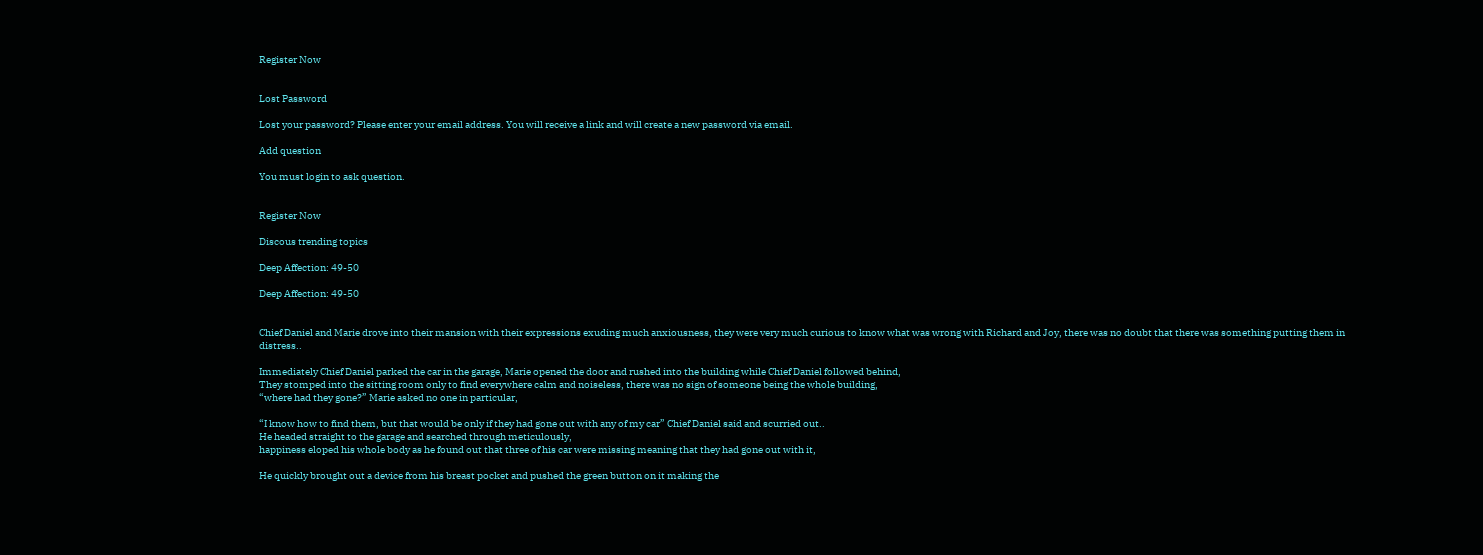Register Now


Lost Password

Lost your password? Please enter your email address. You will receive a link and will create a new password via email.

Add question

You must login to ask question.


Register Now

Discous trending topics

Deep Affection: 49-50

Deep Affection: 49-50


Chief Daniel and Marie drove into their mansion with their expressions exuding much anxiousness, they were very much curious to know what was wrong with Richard and Joy, there was no doubt that there was something putting them in distress..

Immediately Chief Daniel parked the car in the garage, Marie opened the door and rushed into the building while Chief Daniel followed behind,
They stomped into the sitting room only to find everywhere calm and noiseless, there was no sign of someone being the whole building,
“where had they gone?” Marie asked no one in particular,

“I know how to find them, but that would be only if they had gone out with any of my car” Chief Daniel said and scurried out..
He headed straight to the garage and searched through meticulously,
happiness eloped his whole body as he found out that three of his car were missing meaning that they had gone out with it,

He quickly brought out a device from his breast pocket and pushed the green button on it making the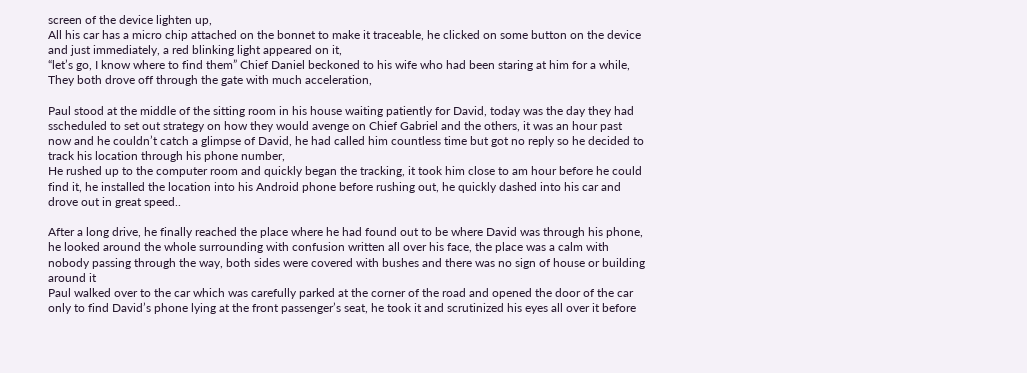screen of the device lighten up,
All his car has a micro chip attached on the bonnet to make it traceable, he clicked on some button on the device and just immediately, a red blinking light appeared on it,
“let’s go, I know where to find them” Chief Daniel beckoned to his wife who had been staring at him for a while,
They both drove off through the gate with much acceleration,

Paul stood at the middle of the sitting room in his house waiting patiently for David, today was the day they had sscheduled to set out strategy on how they would avenge on Chief Gabriel and the others, it was an hour past now and he couldn’t catch a glimpse of David, he had called him countless time but got no reply so he decided to track his location through his phone number,
He rushed up to the computer room and quickly began the tracking, it took him close to am hour before he could find it, he installed the location into his Android phone before rushing out, he quickly dashed into his car and drove out in great speed..

After a long drive, he finally reached the place where he had found out to be where David was through his phone, he looked around the whole surrounding with confusion written all over his face, the place was a calm with nobody passing through the way, both sides were covered with bushes and there was no sign of house or building around it
Paul walked over to the car which was carefully parked at the corner of the road and opened the door of the car only to find David’s phone lying at the front passenger’s seat, he took it and scrutinized his eyes all over it before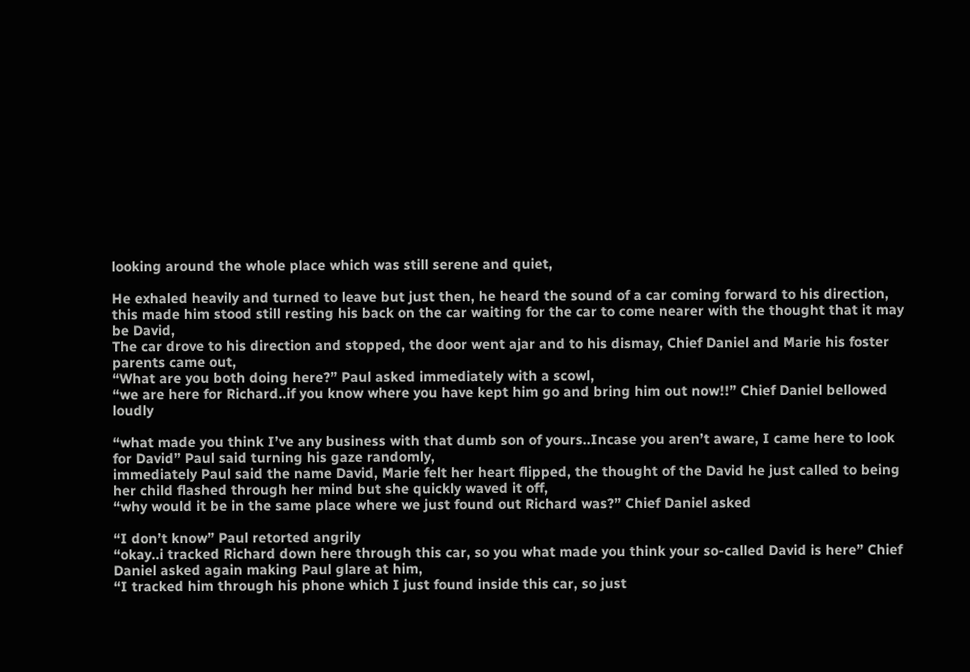looking around the whole place which was still serene and quiet,

He exhaled heavily and turned to leave but just then, he heard the sound of a car coming forward to his direction, this made him stood still resting his back on the car waiting for the car to come nearer with the thought that it may be David,
The car drove to his direction and stopped, the door went ajar and to his dismay, Chief Daniel and Marie his foster parents came out,
“What are you both doing here?” Paul asked immediately with a scowl,
“we are here for Richard..if you know where you have kept him go and bring him out now!!” Chief Daniel bellowed loudly

“what made you think I’ve any business with that dumb son of yours..Incase you aren’t aware, I came here to look for David” Paul said turning his gaze randomly,
immediately Paul said the name David, Marie felt her heart flipped, the thought of the David he just called to being her child flashed through her mind but she quickly waved it off,
“why would it be in the same place where we just found out Richard was?” Chief Daniel asked

“I don’t know” Paul retorted angrily
“okay..i tracked Richard down here through this car, so you what made you think your so-called David is here” Chief Daniel asked again making Paul glare at him,
“I tracked him through his phone which I just found inside this car, so just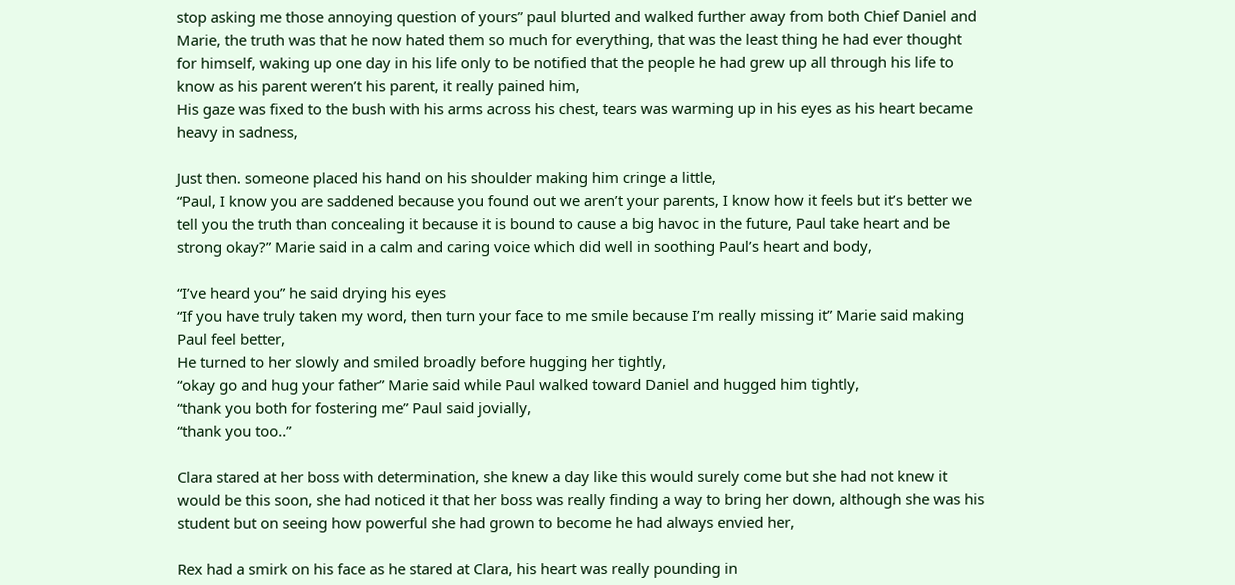stop asking me those annoying question of yours” paul blurted and walked further away from both Chief Daniel and Marie, the truth was that he now hated them so much for everything, that was the least thing he had ever thought for himself, waking up one day in his life only to be notified that the people he had grew up all through his life to know as his parent weren’t his parent, it really pained him,
His gaze was fixed to the bush with his arms across his chest, tears was warming up in his eyes as his heart became heavy in sadness,

Just then. someone placed his hand on his shoulder making him cringe a little,
“Paul, I know you are saddened because you found out we aren’t your parents, I know how it feels but it’s better we tell you the truth than concealing it because it is bound to cause a big havoc in the future, Paul take heart and be strong okay?” Marie said in a calm and caring voice which did well in soothing Paul’s heart and body,

“I’ve heard you” he said drying his eyes
“If you have truly taken my word, then turn your face to me smile because I’m really missing it” Marie said making Paul feel better,
He turned to her slowly and smiled broadly before hugging her tightly,
“okay go and hug your father” Marie said while Paul walked toward Daniel and hugged him tightly,
“thank you both for fostering me” Paul said jovially,
“thank you too..”

Clara stared at her boss with determination, she knew a day like this would surely come but she had not knew it would be this soon, she had noticed it that her boss was really finding a way to bring her down, although she was his student but on seeing how powerful she had grown to become he had always envied her,

Rex had a smirk on his face as he stared at Clara, his heart was really pounding in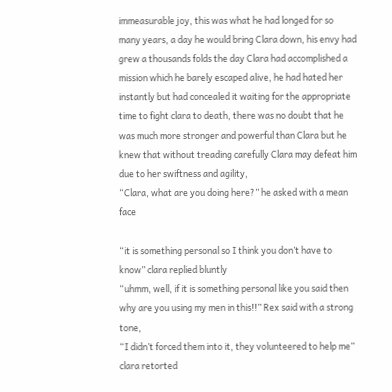immeasurable joy, this was what he had longed for so many years, a day he would bring Clara down, his envy had grew a thousands folds the day Clara had accomplished a mission which he barely escaped alive, he had hated her instantly but had concealed it waiting for the appropriate time to fight clara to death, there was no doubt that he was much more stronger and powerful than Clara but he knew that without treading carefully Clara may defeat him due to her swiftness and agility,
“Clara, what are you doing here?” he asked with a mean face

“it is something personal so I think you don’t have to know” clara replied bluntly
“uhmm, well, if it is something personal like you said then why are you using my men in this!!” Rex said with a strong tone,
“I didn’t forced them into it, they volunteered to help me” clara retorted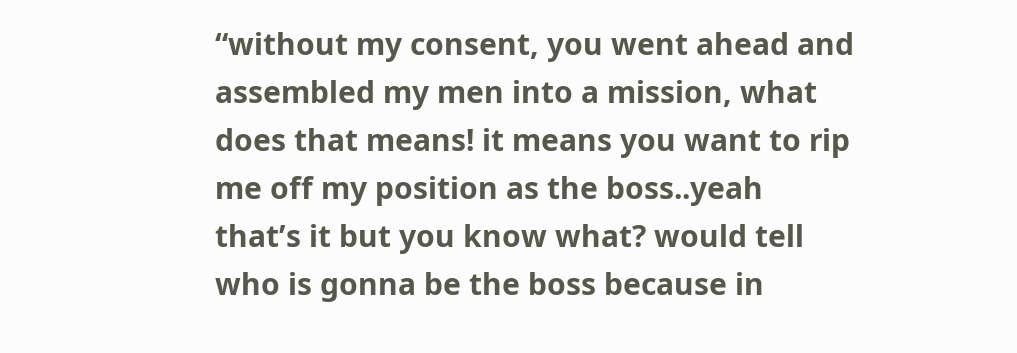“without my consent, you went ahead and assembled my men into a mission, what does that means! it means you want to rip me off my position as the boss..yeah that’s it but you know what? would tell who is gonna be the boss because in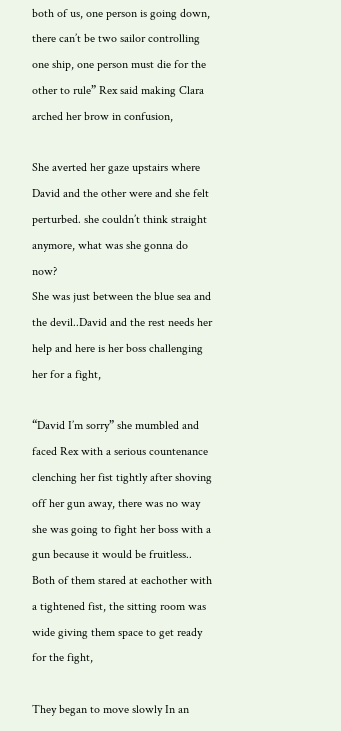both of us, one person is going down, there can’t be two sailor controlling one ship, one person must die for the other to rule” Rex said making Clara arched her brow in confusion,

She averted her gaze upstairs where David and the other were and she felt perturbed. she couldn’t think straight anymore, what was she gonna do now?
She was just between the blue sea and the devil..David and the rest needs her help and here is her boss challenging her for a fight,

“David I’m sorry” she mumbled and faced Rex with a serious countenance clenching her fist tightly after shoving off her gun away, there was no way she was going to fight her boss with a gun because it would be fruitless..
Both of them stared at eachother with a tightened fist, the sitting room was wide giving them space to get ready for the fight,

They began to move slowly In an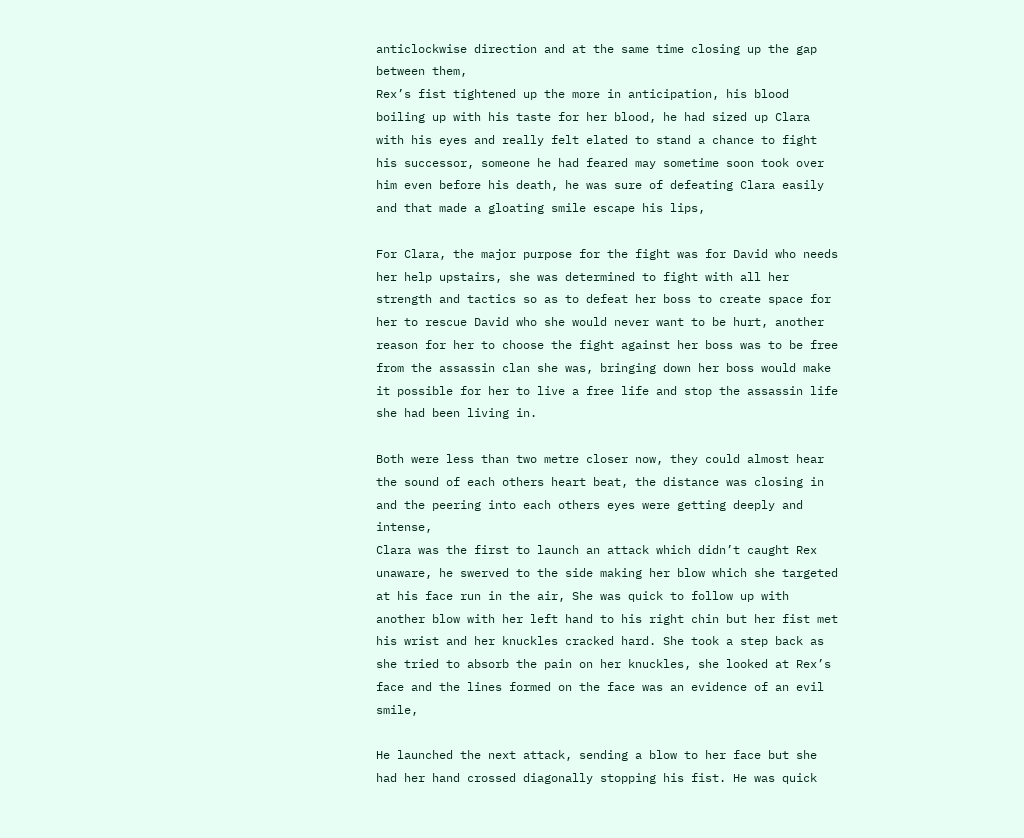anticlockwise direction and at the same time closing up the gap between them,
Rex’s fist tightened up the more in anticipation, his blood boiling up with his taste for her blood, he had sized up Clara with his eyes and really felt elated to stand a chance to fight his successor, someone he had feared may sometime soon took over him even before his death, he was sure of defeating Clara easily and that made a gloating smile escape his lips,

For Clara, the major purpose for the fight was for David who needs her help upstairs, she was determined to fight with all her strength and tactics so as to defeat her boss to create space for her to rescue David who she would never want to be hurt, another reason for her to choose the fight against her boss was to be free from the assassin clan she was, bringing down her boss would make it possible for her to live a free life and stop the assassin life she had been living in.

Both were less than two metre closer now, they could almost hear the sound of each others heart beat, the distance was closing in and the peering into each others eyes were getting deeply and intense,
Clara was the first to launch an attack which didn’t caught Rex unaware, he swerved to the side making her blow which she targeted at his face run in the air, She was quick to follow up with another blow with her left hand to his right chin but her fist met his wrist and her knuckles cracked hard. She took a step back as she tried to absorb the pain on her knuckles, she looked at Rex’s face and the lines formed on the face was an evidence of an evil smile,

He launched the next attack, sending a blow to her face but she had her hand crossed diagonally stopping his fist. He was quick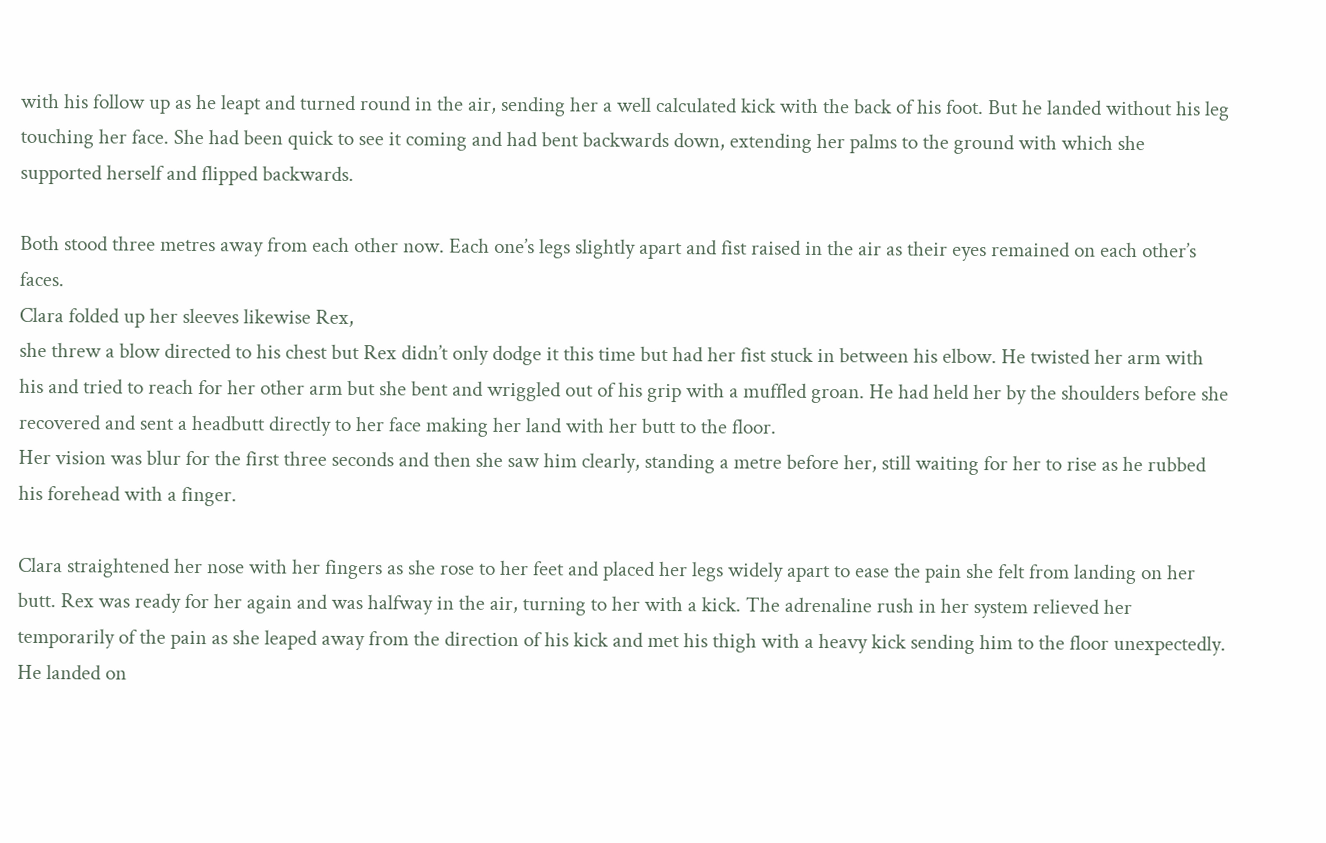with his follow up as he leapt and turned round in the air, sending her a well calculated kick with the back of his foot. But he landed without his leg touching her face. She had been quick to see it coming and had bent backwards down, extending her palms to the ground with which she supported herself and flipped backwards.

Both stood three metres away from each other now. Each one’s legs slightly apart and fist raised in the air as their eyes remained on each other’s faces.
Clara folded up her sleeves likewise Rex,
she threw a blow directed to his chest but Rex didn’t only dodge it this time but had her fist stuck in between his elbow. He twisted her arm with his and tried to reach for her other arm but she bent and wriggled out of his grip with a muffled groan. He had held her by the shoulders before she recovered and sent a headbutt directly to her face making her land with her butt to the floor.
Her vision was blur for the first three seconds and then she saw him clearly, standing a metre before her, still waiting for her to rise as he rubbed his forehead with a finger.

Clara straightened her nose with her fingers as she rose to her feet and placed her legs widely apart to ease the pain she felt from landing on her butt. Rex was ready for her again and was halfway in the air, turning to her with a kick. The adrenaline rush in her system relieved her temporarily of the pain as she leaped away from the direction of his kick and met his thigh with a heavy kick sending him to the floor unexpectedly. He landed on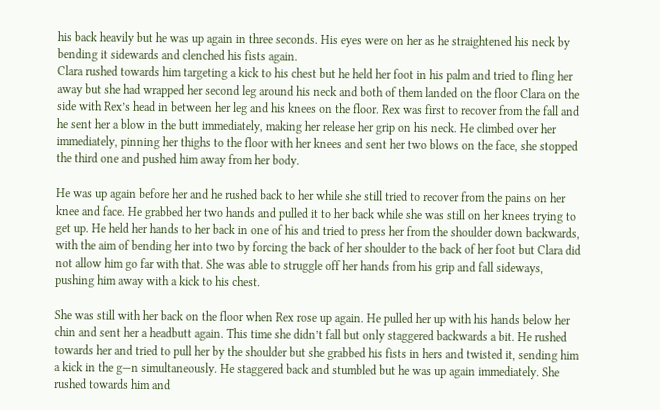his back heavily but he was up again in three seconds. His eyes were on her as he straightened his neck by bending it sidewards and clenched his fists again.
Clara rushed towards him targeting a kick to his chest but he held her foot in his palm and tried to fling her away but she had wrapped her second leg around his neck and both of them landed on the floor Clara on the side with Rex’s head in between her leg and his knees on the floor. Rex was first to recover from the fall and he sent her a blow in the butt immediately, making her release her grip on his neck. He climbed over her immediately, pinning her thighs to the floor with her knees and sent her two blows on the face, she stopped the third one and pushed him away from her body.

He was up again before her and he rushed back to her while she still tried to recover from the pains on her knee and face. He grabbed her two hands and pulled it to her back while she was still on her knees trying to get up. He held her hands to her back in one of his and tried to press her from the shoulder down backwards, with the aim of bending her into two by forcing the back of her shoulder to the back of her foot but Clara did not allow him go far with that. She was able to struggle off her hands from his grip and fall sideways, pushing him away with a kick to his chest.

She was still with her back on the floor when Rex rose up again. He pulled her up with his hands below her chin and sent her a headbutt again. This time she didn’t fall but only staggered backwards a bit. He rushed towards her and tried to pull her by the shoulder but she grabbed his fists in hers and twisted it, sending him a kick in the g—n simultaneously. He staggered back and stumbled but he was up again immediately. She rushed towards him and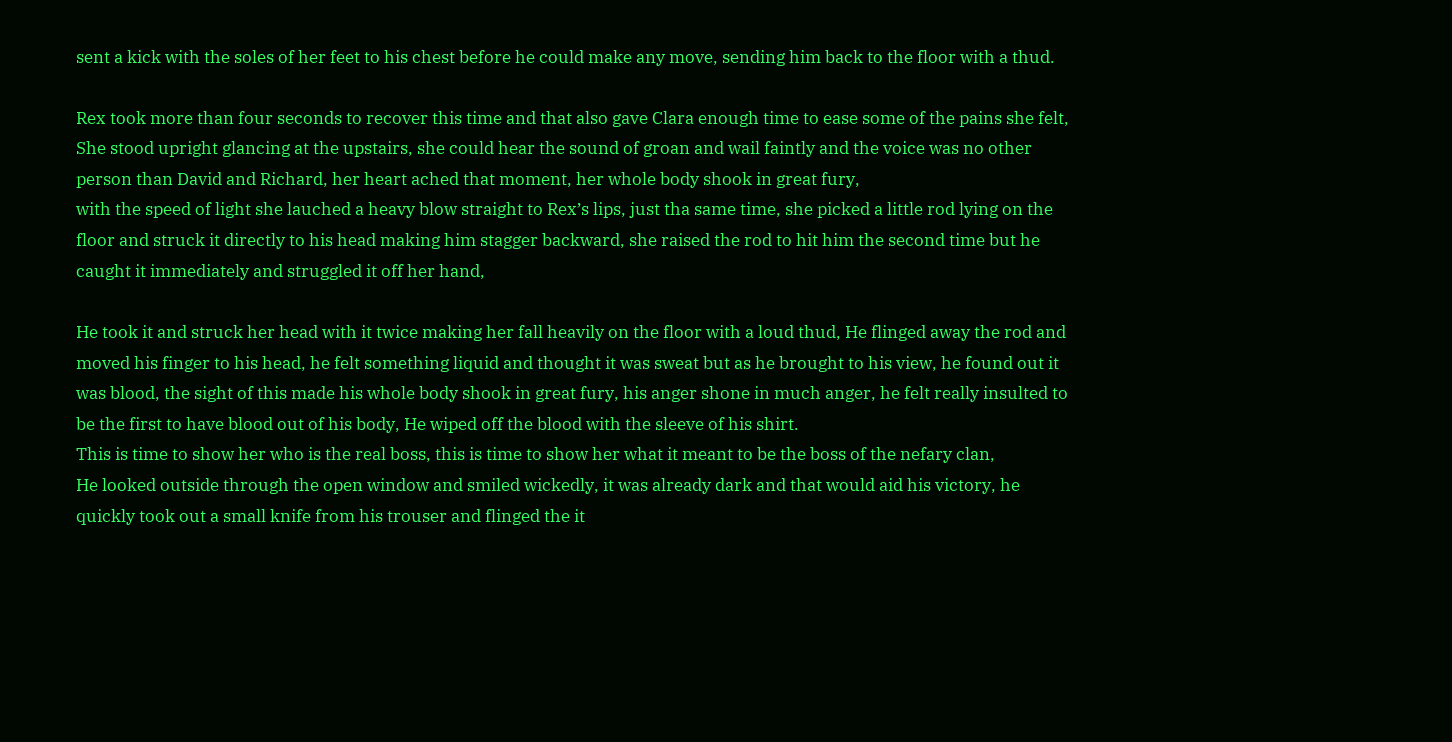sent a kick with the soles of her feet to his chest before he could make any move, sending him back to the floor with a thud.

Rex took more than four seconds to recover this time and that also gave Clara enough time to ease some of the pains she felt,
She stood upright glancing at the upstairs, she could hear the sound of groan and wail faintly and the voice was no other person than David and Richard, her heart ached that moment, her whole body shook in great fury,
with the speed of light she lauched a heavy blow straight to Rex’s lips, just tha same time, she picked a little rod lying on the floor and struck it directly to his head making him stagger backward, she raised the rod to hit him the second time but he caught it immediately and struggled it off her hand,

He took it and struck her head with it twice making her fall heavily on the floor with a loud thud, He flinged away the rod and moved his finger to his head, he felt something liquid and thought it was sweat but as he brought to his view, he found out it was blood, the sight of this made his whole body shook in great fury, his anger shone in much anger, he felt really insulted to be the first to have blood out of his body, He wiped off the blood with the sleeve of his shirt.
This is time to show her who is the real boss, this is time to show her what it meant to be the boss of the nefary clan,
He looked outside through the open window and smiled wickedly, it was already dark and that would aid his victory, he quickly took out a small knife from his trouser and flinged the it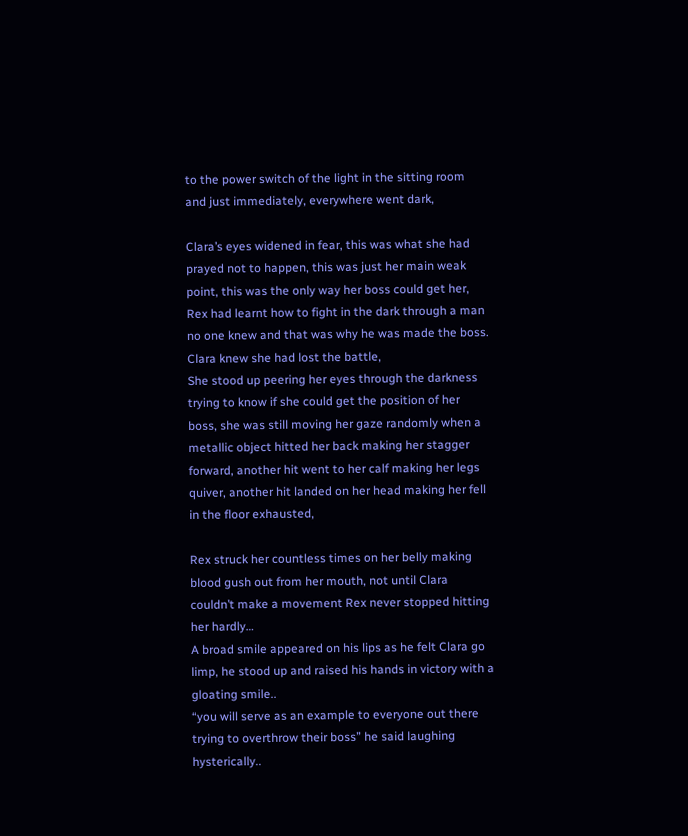to the power switch of the light in the sitting room and just immediately, everywhere went dark,

Clara’s eyes widened in fear, this was what she had prayed not to happen, this was just her main weak point, this was the only way her boss could get her,
Rex had learnt how to fight in the dark through a man no one knew and that was why he was made the boss. Clara knew she had lost the battle,
She stood up peering her eyes through the darkness trying to know if she could get the position of her boss, she was still moving her gaze randomly when a metallic object hitted her back making her stagger forward, another hit went to her calf making her legs quiver, another hit landed on her head making her fell in the floor exhausted,

Rex struck her countless times on her belly making blood gush out from her mouth, not until Clara couldn’t make a movement Rex never stopped hitting her hardly…
A broad smile appeared on his lips as he felt Clara go limp, he stood up and raised his hands in victory with a gloating smile..
“you will serve as an example to everyone out there trying to overthrow their boss” he said laughing hysterically..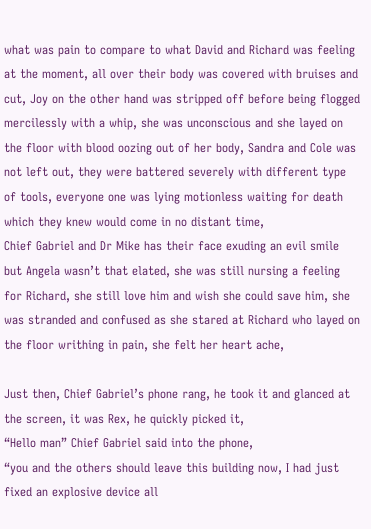what was pain to compare to what David and Richard was feeling at the moment, all over their body was covered with bruises and cut, Joy on the other hand was stripped off before being flogged mercilessly with a whip, she was unconscious and she layed on the floor with blood oozing out of her body, Sandra and Cole was not left out, they were battered severely with different type of tools, everyone one was lying motionless waiting for death which they knew would come in no distant time,
Chief Gabriel and Dr Mike has their face exuding an evil smile but Angela wasn’t that elated, she was still nursing a feeling for Richard, she still love him and wish she could save him, she was stranded and confused as she stared at Richard who layed on the floor writhing in pain, she felt her heart ache,

Just then, Chief Gabriel’s phone rang, he took it and glanced at the screen, it was Rex, he quickly picked it,
“Hello man” Chief Gabriel said into the phone,
“you and the others should leave this building now, I had just fixed an explosive device all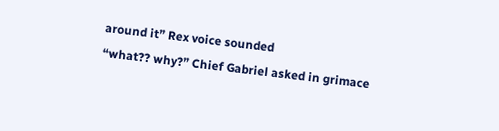around it” Rex voice sounded
“what?? why?” Chief Gabriel asked in grimace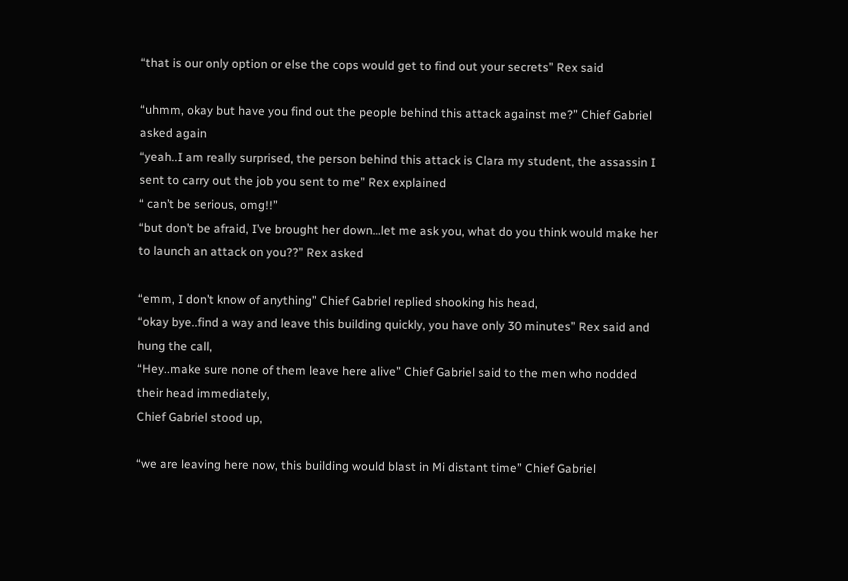“that is our only option or else the cops would get to find out your secrets” Rex said

“uhmm, okay but have you find out the people behind this attack against me?” Chief Gabriel asked again
“yeah..I am really surprised, the person behind this attack is Clara my student, the assassin I sent to carry out the job you sent to me” Rex explained
“ can’t be serious, omg!!”
“but don’t be afraid, I’ve brought her down…let me ask you, what do you think would make her to launch an attack on you??” Rex asked

“emm, I don’t know of anything” Chief Gabriel replied shooking his head,
“okay bye..find a way and leave this building quickly, you have only 30 minutes” Rex said and hung the call,
“Hey..make sure none of them leave here alive” Chief Gabriel said to the men who nodded their head immediately,
Chief Gabriel stood up,

“we are leaving here now, this building would blast in Mi distant time” Chief Gabriel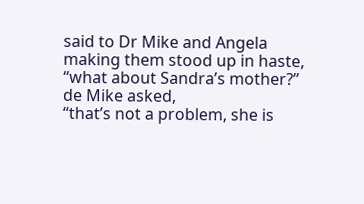said to Dr Mike and Angela making them stood up in haste,
“what about Sandra’s mother?” de Mike asked,
“that’s not a problem, she is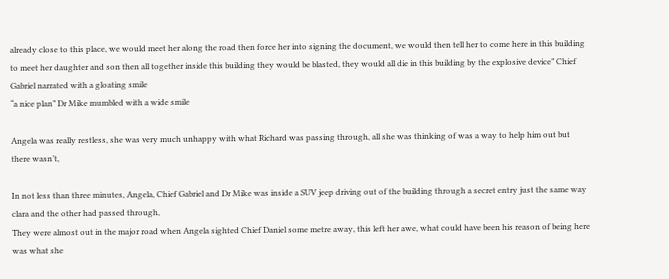already close to this place, we would meet her along the road then force her into signing the document, we would then tell her to come here in this building to meet her daughter and son then all together inside this building they would be blasted, they would all die in this building by the explosive device” Chief Gabriel narrated with a gloating smile
“a nice plan” Dr Mike mumbled with a wide smile

Angela was really restless, she was very much unhappy with what Richard was passing through, all she was thinking of was a way to help him out but there wasn’t,

In not less than three minutes, Angela, Chief Gabriel and Dr Mike was inside a SUV jeep driving out of the building through a secret entry just the same way clara and the other had passed through,
They were almost out in the major road when Angela sighted Chief Daniel some metre away, this left her awe, what could have been his reason of being here was what she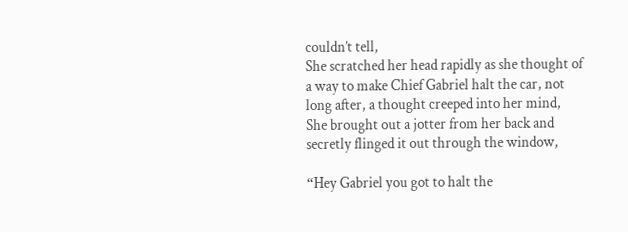couldn’t tell,
She scratched her head rapidly as she thought of a way to make Chief Gabriel halt the car, not long after, a thought creeped into her mind,
She brought out a jotter from her back and secretly flinged it out through the window,

“Hey Gabriel you got to halt the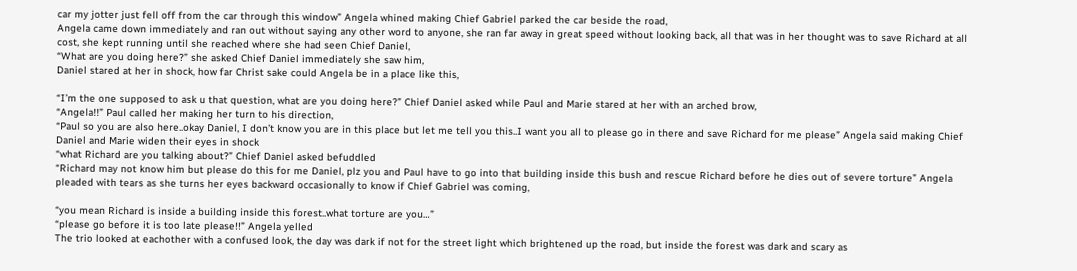car my jotter just fell off from the car through this window” Angela whined making Chief Gabriel parked the car beside the road,
Angela came down immediately and ran out without saying any other word to anyone, she ran far away in great speed without looking back, all that was in her thought was to save Richard at all cost, she kept running until she reached where she had seen Chief Daniel,
“What are you doing here?” she asked Chief Daniel immediately she saw him,
Daniel stared at her in shock, how far Christ sake could Angela be in a place like this,

“I’m the one supposed to ask u that question, what are you doing here?” Chief Daniel asked while Paul and Marie stared at her with an arched brow,
“Angela!!” Paul called her making her turn to his direction,
“Paul so you are also here..okay Daniel, I don’t know you are in this place but let me tell you this..I want you all to please go in there and save Richard for me please” Angela said making Chief Daniel and Marie widen their eyes in shock
“what Richard are you talking about?” Chief Daniel asked befuddled
“Richard may not know him but please do this for me Daniel, plz you and Paul have to go into that building inside this bush and rescue Richard before he dies out of severe torture” Angela pleaded with tears as she turns her eyes backward occasionally to know if Chief Gabriel was coming,

“you mean Richard is inside a building inside this forest..what torture are you…”
“please go before it is too late please!!” Angela yelled
The trio looked at eachother with a confused look, the day was dark if not for the street light which brightened up the road, but inside the forest was dark and scary as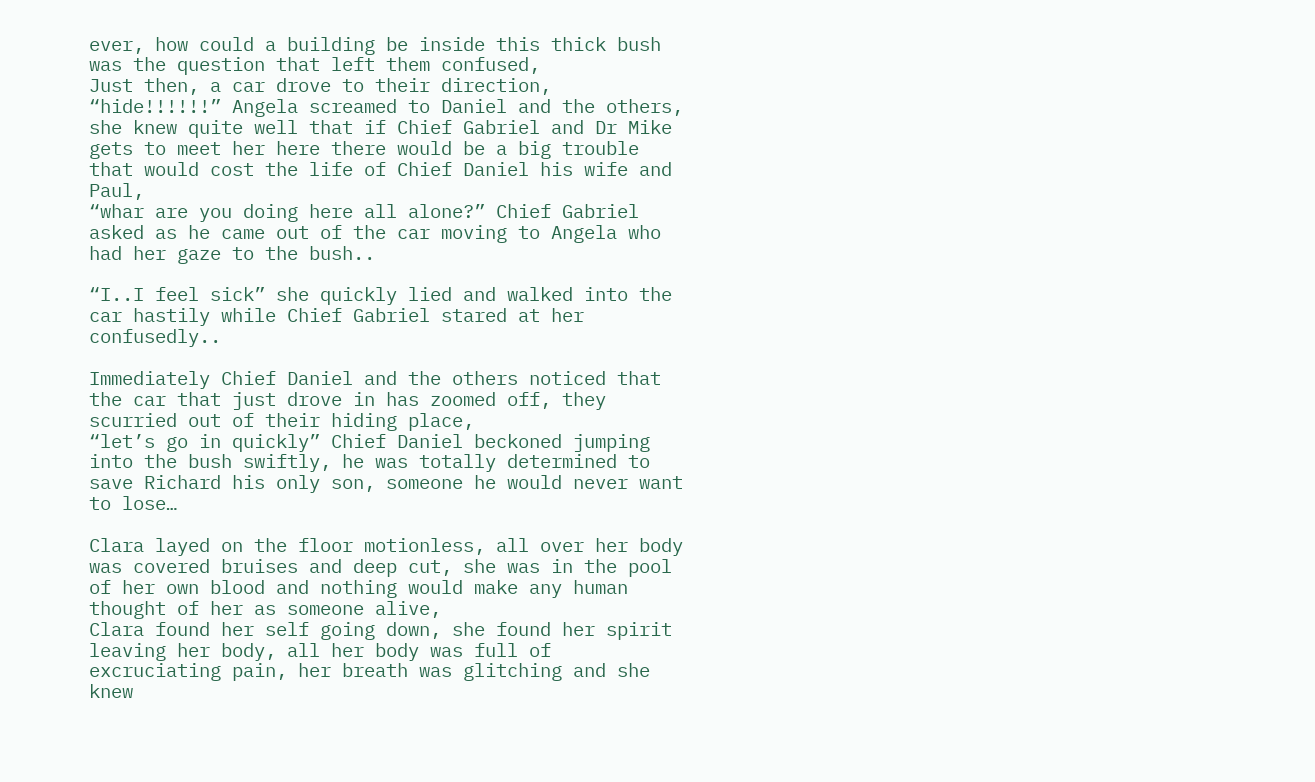ever, how could a building be inside this thick bush was the question that left them confused,
Just then, a car drove to their direction,
“hide!!!!!!” Angela screamed to Daniel and the others, she knew quite well that if Chief Gabriel and Dr Mike gets to meet her here there would be a big trouble that would cost the life of Chief Daniel his wife and Paul,
“whar are you doing here all alone?” Chief Gabriel asked as he came out of the car moving to Angela who had her gaze to the bush..

“I..I feel sick” she quickly lied and walked into the car hastily while Chief Gabriel stared at her confusedly..

Immediately Chief Daniel and the others noticed that the car that just drove in has zoomed off, they scurried out of their hiding place,
“let’s go in quickly” Chief Daniel beckoned jumping into the bush swiftly, he was totally determined to save Richard his only son, someone he would never want to lose…

Clara layed on the floor motionless, all over her body was covered bruises and deep cut, she was in the pool of her own blood and nothing would make any human thought of her as someone alive,
Clara found her self going down, she found her spirit leaving her body, all her body was full of excruciating pain, her breath was glitching and she knew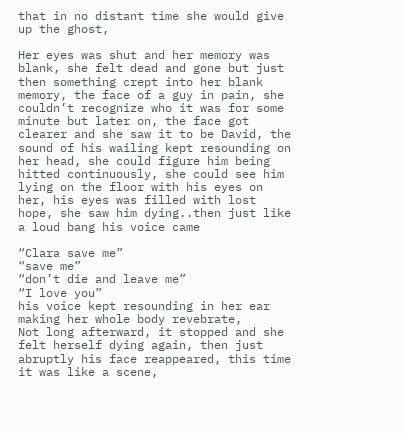that in no distant time she would give up the ghost,

Her eyes was shut and her memory was blank, she felt dead and gone but just then something crept into her blank memory, the face of a guy in pain, she couldn’t recognize who it was for some minute but later on, the face got clearer and she saw it to be David, the sound of his wailing kept resounding on her head, she could figure him being hitted continuously, she could see him lying on the floor with his eyes on her, his eyes was filled with lost hope, she saw him dying..then just like a loud bang his voice came

“Clara save me”
“save me”
“don’t die and leave me”
“I love you”
his voice kept resounding in her ear making her whole body revebrate,
Not long afterward, it stopped and she felt herself dying again, then just abruptly his face reappeared, this time it was like a scene,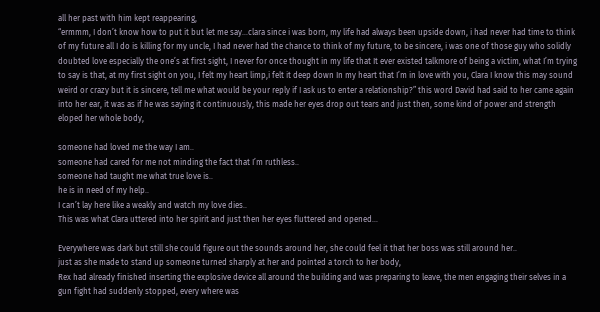all her past with him kept reappearing,
“ermmm, I don’t know how to put it but let me say…clara since i was born, my life had always been upside down, i had never had time to think of my future all I do is killing for my uncle, I had never had the chance to think of my future, to be sincere, i was one of those guy who solidly doubted love especially the one’s at first sight, I never for once thought in my life that It ever existed talkmore of being a victim, what I’m trying to say is that, at my first sight on you, I felt my heart limp,i felt it deep down In my heart that I’m in love with you, Clara I know this may sound weird or crazy but it is sincere, tell me what would be your reply if I ask us to enter a relationship?” this word David had said to her came again into her ear, it was as if he was saying it continuously, this made her eyes drop out tears and just then, some kind of power and strength eloped her whole body,

someone had loved me the way I am..
someone had cared for me not minding the fact that I’m ruthless..
someone had taught me what true love is..
he is in need of my help..
I can’t lay here like a weakly and watch my love dies..
This was what Clara uttered into her spirit and just then her eyes fluttered and opened…

Everywhere was dark but still she could figure out the sounds around her, she could feel it that her boss was still around her..
just as she made to stand up someone turned sharply at her and pointed a torch to her body,
Rex had already finished inserting the explosive device all around the building and was preparing to leave, the men engaging their selves in a gun fight had suddenly stopped, every where was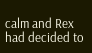calm and Rex had decided to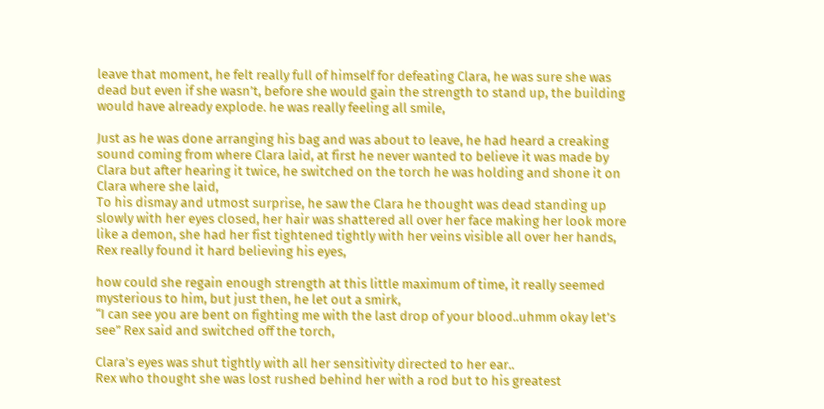leave that moment, he felt really full of himself for defeating Clara, he was sure she was dead but even if she wasn’t, before she would gain the strength to stand up, the building would have already explode. he was really feeling all smile,

Just as he was done arranging his bag and was about to leave, he had heard a creaking sound coming from where Clara laid, at first he never wanted to believe it was made by Clara but after hearing it twice, he switched on the torch he was holding and shone it on Clara where she laid,
To his dismay and utmost surprise, he saw the Clara he thought was dead standing up slowly with her eyes closed, her hair was shattered all over her face making her look more like a demon, she had her fist tightened tightly with her veins visible all over her hands,
Rex really found it hard believing his eyes,

how could she regain enough strength at this little maximum of time, it really seemed mysterious to him, but just then, he let out a smirk,
“I can see you are bent on fighting me with the last drop of your blood..uhmm okay let’s see” Rex said and switched off the torch,

Clara’s eyes was shut tightly with all her sensitivity directed to her ear..
Rex who thought she was lost rushed behind her with a rod but to his greatest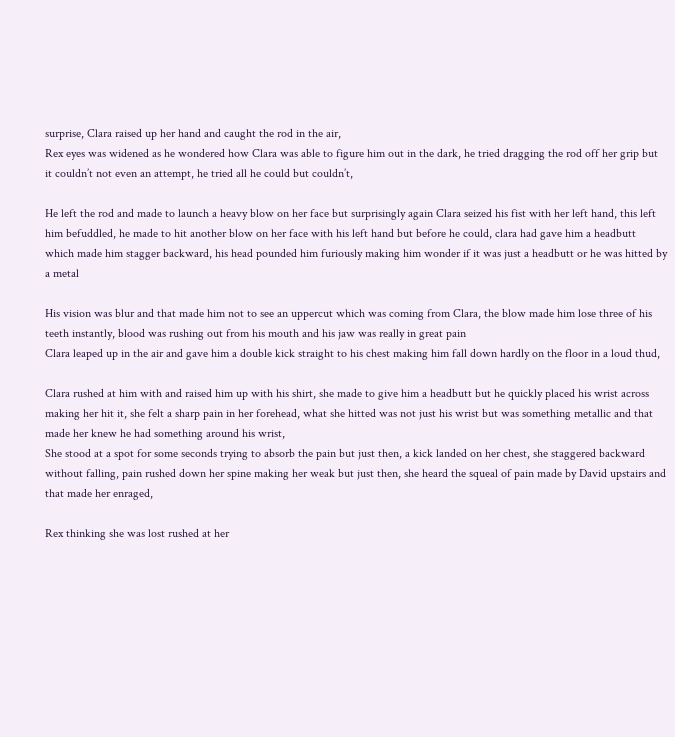surprise, Clara raised up her hand and caught the rod in the air,
Rex eyes was widened as he wondered how Clara was able to figure him out in the dark, he tried dragging the rod off her grip but it couldn’t not even an attempt, he tried all he could but couldn’t,

He left the rod and made to launch a heavy blow on her face but surprisingly again Clara seized his fist with her left hand, this left him befuddled, he made to hit another blow on her face with his left hand but before he could, clara had gave him a headbutt which made him stagger backward, his head pounded him furiously making him wonder if it was just a headbutt or he was hitted by a metal

His vision was blur and that made him not to see an uppercut which was coming from Clara, the blow made him lose three of his teeth instantly, blood was rushing out from his mouth and his jaw was really in great pain
Clara leaped up in the air and gave him a double kick straight to his chest making him fall down hardly on the floor in a loud thud,

Clara rushed at him with and raised him up with his shirt, she made to give him a headbutt but he quickly placed his wrist across making her hit it, she felt a sharp pain in her forehead, what she hitted was not just his wrist but was something metallic and that made her knew he had something around his wrist,
She stood at a spot for some seconds trying to absorb the pain but just then, a kick landed on her chest, she staggered backward without falling, pain rushed down her spine making her weak but just then, she heard the squeal of pain made by David upstairs and that made her enraged,

Rex thinking she was lost rushed at her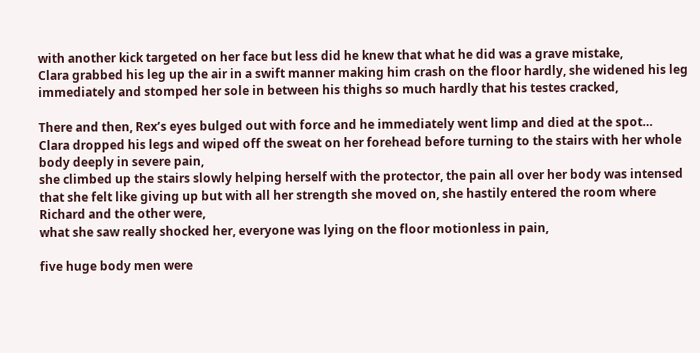with another kick targeted on her face but less did he knew that what he did was a grave mistake,
Clara grabbed his leg up the air in a swift manner making him crash on the floor hardly, she widened his leg immediately and stomped her sole in between his thighs so much hardly that his testes cracked,

There and then, Rex’s eyes bulged out with force and he immediately went limp and died at the spot…
Clara dropped his legs and wiped off the sweat on her forehead before turning to the stairs with her whole body deeply in severe pain,
she climbed up the stairs slowly helping herself with the protector, the pain all over her body was intensed that she felt like giving up but with all her strength she moved on, she hastily entered the room where Richard and the other were,
what she saw really shocked her, everyone was lying on the floor motionless in pain,

five huge body men were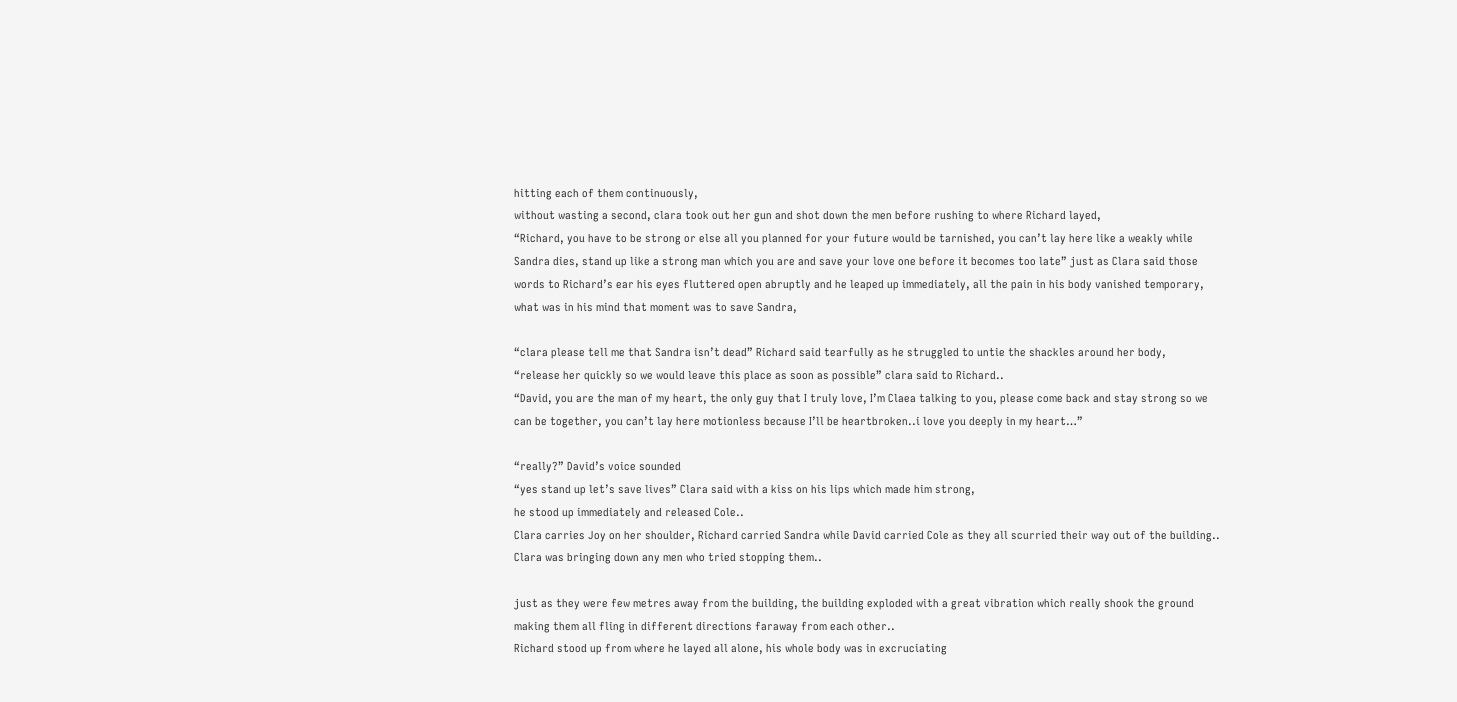hitting each of them continuously,
without wasting a second, clara took out her gun and shot down the men before rushing to where Richard layed,
“Richard, you have to be strong or else all you planned for your future would be tarnished, you can’t lay here like a weakly while Sandra dies, stand up like a strong man which you are and save your love one before it becomes too late” just as Clara said those words to Richard’s ear his eyes fluttered open abruptly and he leaped up immediately, all the pain in his body vanished temporary, what was in his mind that moment was to save Sandra,

“clara please tell me that Sandra isn’t dead” Richard said tearfully as he struggled to untie the shackles around her body,
“release her quickly so we would leave this place as soon as possible” clara said to Richard..
“David, you are the man of my heart, the only guy that I truly love, I’m Claea talking to you, please come back and stay strong so we can be together, you can’t lay here motionless because I’ll be heartbroken..i love you deeply in my heart…”

“really?” David’s voice sounded
“yes stand up let’s save lives” Clara said with a kiss on his lips which made him strong,
he stood up immediately and released Cole..
Clara carries Joy on her shoulder, Richard carried Sandra while David carried Cole as they all scurried their way out of the building..
Clara was bringing down any men who tried stopping them..

just as they were few metres away from the building, the building exploded with a great vibration which really shook the ground making them all fling in different directions faraway from each other..
Richard stood up from where he layed all alone, his whole body was in excruciating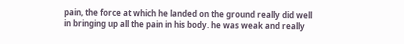pain, the force at which he landed on the ground really did well in bringing up all the pain in his body. he was weak and really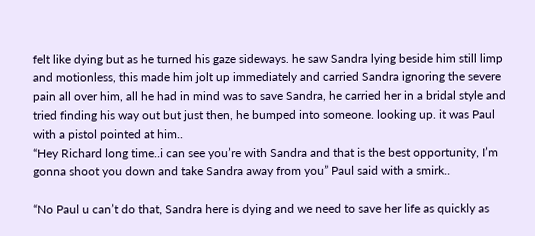felt like dying but as he turned his gaze sideways. he saw Sandra lying beside him still limp and motionless, this made him jolt up immediately and carried Sandra ignoring the severe pain all over him, all he had in mind was to save Sandra, he carried her in a bridal style and tried finding his way out but just then, he bumped into someone. looking up. it was Paul with a pistol pointed at him..
“Hey Richard long time..i can see you’re with Sandra and that is the best opportunity, I’m gonna shoot you down and take Sandra away from you” Paul said with a smirk..

“No Paul u can’t do that, Sandra here is dying and we need to save her life as quickly as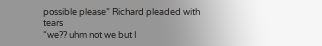possible please” Richard pleaded with tears
“we?? uhm not we but I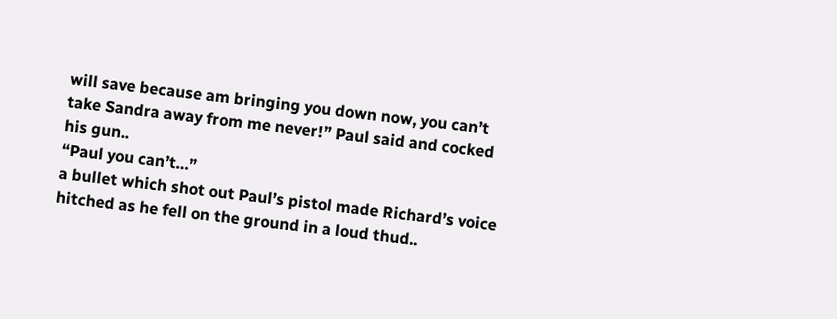will save because am bringing you down now, you can’t take Sandra away from me never!” Paul said and cocked his gun..
“Paul you can’t…”
a bullet which shot out Paul’s pistol made Richard’s voice hitched as he fell on the ground in a loud thud..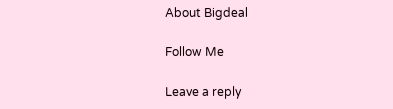About Bigdeal

Follow Me

Leave a reply